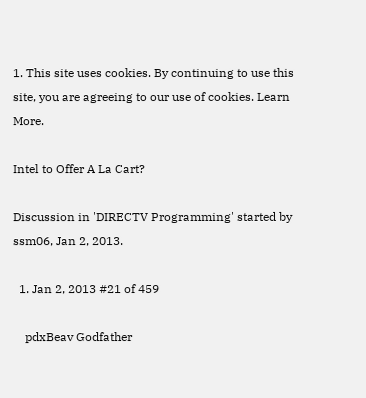1. This site uses cookies. By continuing to use this site, you are agreeing to our use of cookies. Learn More.

Intel to Offer A La Cart?

Discussion in 'DIRECTV Programming' started by ssm06, Jan 2, 2013.

  1. Jan 2, 2013 #21 of 459

    pdxBeav Godfather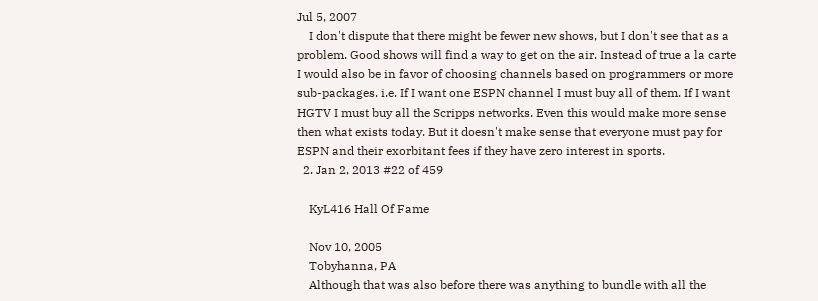Jul 5, 2007
    I don't dispute that there might be fewer new shows, but I don't see that as a problem. Good shows will find a way to get on the air. Instead of true a la carte I would also be in favor of choosing channels based on programmers or more sub-packages. i.e. If I want one ESPN channel I must buy all of them. If I want HGTV I must buy all the Scripps networks. Even this would make more sense then what exists today. But it doesn't make sense that everyone must pay for ESPN and their exorbitant fees if they have zero interest in sports.
  2. Jan 2, 2013 #22 of 459

    KyL416 Hall Of Fame

    Nov 10, 2005
    Tobyhanna, PA
    Although that was also before there was anything to bundle with all the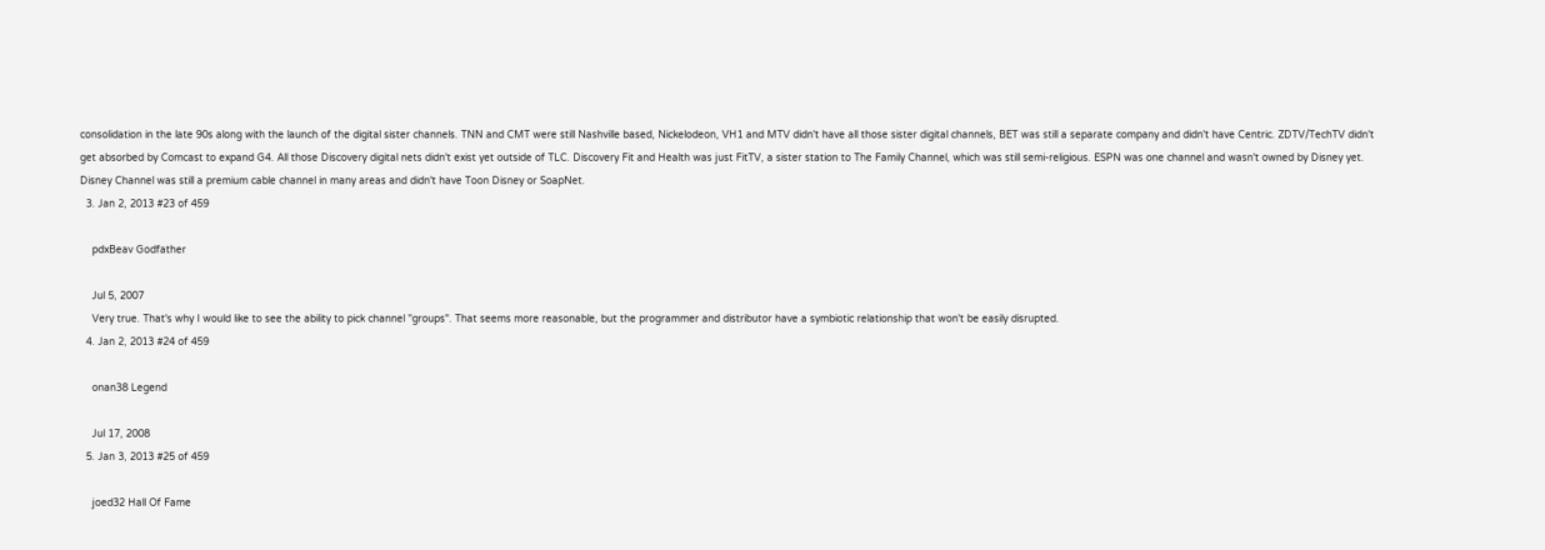consolidation in the late 90s along with the launch of the digital sister channels. TNN and CMT were still Nashville based, Nickelodeon, VH1 and MTV didn't have all those sister digital channels, BET was still a separate company and didn't have Centric. ZDTV/TechTV didn't get absorbed by Comcast to expand G4. All those Discovery digital nets didn't exist yet outside of TLC. Discovery Fit and Health was just FitTV, a sister station to The Family Channel, which was still semi-religious. ESPN was one channel and wasn't owned by Disney yet. Disney Channel was still a premium cable channel in many areas and didn't have Toon Disney or SoapNet.
  3. Jan 2, 2013 #23 of 459

    pdxBeav Godfather

    Jul 5, 2007
    Very true. That's why I would like to see the ability to pick channel "groups". That seems more reasonable, but the programmer and distributor have a symbiotic relationship that won't be easily disrupted.
  4. Jan 2, 2013 #24 of 459

    onan38 Legend

    Jul 17, 2008
  5. Jan 3, 2013 #25 of 459

    joed32 Hall Of Fame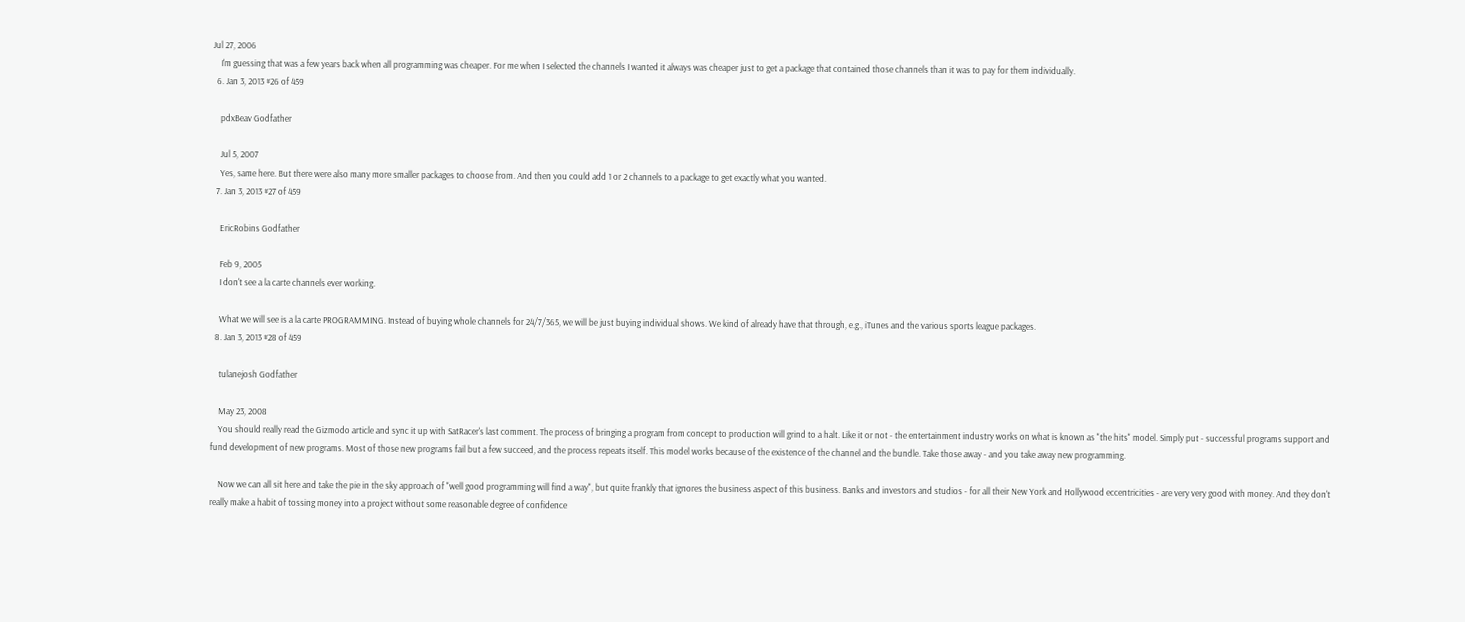Jul 27, 2006
    I'm guessing that was a few years back when all programming was cheaper. For me when I selected the channels I wanted it always was cheaper just to get a package that contained those channels than it was to pay for them individually.
  6. Jan 3, 2013 #26 of 459

    pdxBeav Godfather

    Jul 5, 2007
    Yes, same here. But there were also many more smaller packages to choose from. And then you could add 1 or 2 channels to a package to get exactly what you wanted.
  7. Jan 3, 2013 #27 of 459

    EricRobins Godfather

    Feb 9, 2005
    I don't see a la carte channels ever working.

    What we will see is a la carte PROGRAMMING. Instead of buying whole channels for 24/7/365, we will be just buying individual shows. We kind of already have that through, e.g., iTunes and the various sports league packages.
  8. Jan 3, 2013 #28 of 459

    tulanejosh Godfather

    May 23, 2008
    You should really read the Gizmodo article and sync it up with SatRacer's last comment. The process of bringing a program from concept to production will grind to a halt. Like it or not - the entertainment industry works on what is known as "the hits" model. Simply put - successful programs support and fund development of new programs. Most of those new programs fail but a few succeed, and the process repeats itself. This model works because of the existence of the channel and the bundle. Take those away - and you take away new programming.

    Now we can all sit here and take the pie in the sky approach of "well good programming will find a way", but quite frankly that ignores the business aspect of this business. Banks and investors and studios - for all their New York and Hollywood eccentricities - are very very good with money. And they don't really make a habit of tossing money into a project without some reasonable degree of confidence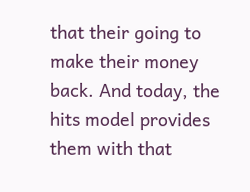that their going to make their money back. And today, the hits model provides them with that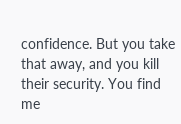confidence. But you take that away, and you kill their security. You find me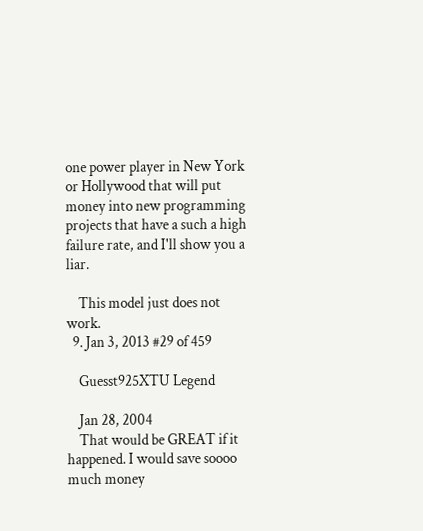one power player in New York or Hollywood that will put money into new programming projects that have a such a high failure rate, and I'll show you a liar.

    This model just does not work.
  9. Jan 3, 2013 #29 of 459

    Guesst925XTU Legend

    Jan 28, 2004
    That would be GREAT if it happened. I would save soooo much money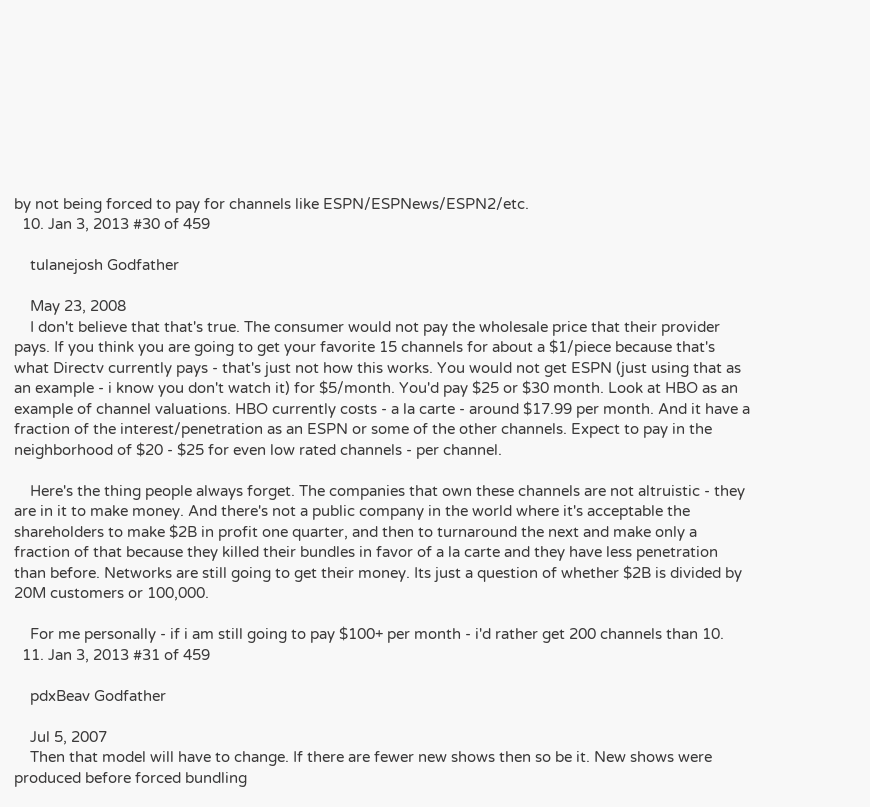by not being forced to pay for channels like ESPN/ESPNews/ESPN2/etc.
  10. Jan 3, 2013 #30 of 459

    tulanejosh Godfather

    May 23, 2008
    I don't believe that that's true. The consumer would not pay the wholesale price that their provider pays. If you think you are going to get your favorite 15 channels for about a $1/piece because that's what Directv currently pays - that's just not how this works. You would not get ESPN (just using that as an example - i know you don't watch it) for $5/month. You'd pay $25 or $30 month. Look at HBO as an example of channel valuations. HBO currently costs - a la carte - around $17.99 per month. And it have a fraction of the interest/penetration as an ESPN or some of the other channels. Expect to pay in the neighborhood of $20 - $25 for even low rated channels - per channel.

    Here's the thing people always forget. The companies that own these channels are not altruistic - they are in it to make money. And there's not a public company in the world where it's acceptable the shareholders to make $2B in profit one quarter, and then to turnaround the next and make only a fraction of that because they killed their bundles in favor of a la carte and they have less penetration than before. Networks are still going to get their money. Its just a question of whether $2B is divided by 20M customers or 100,000.

    For me personally - if i am still going to pay $100+ per month - i'd rather get 200 channels than 10.
  11. Jan 3, 2013 #31 of 459

    pdxBeav Godfather

    Jul 5, 2007
    Then that model will have to change. If there are fewer new shows then so be it. New shows were produced before forced bundling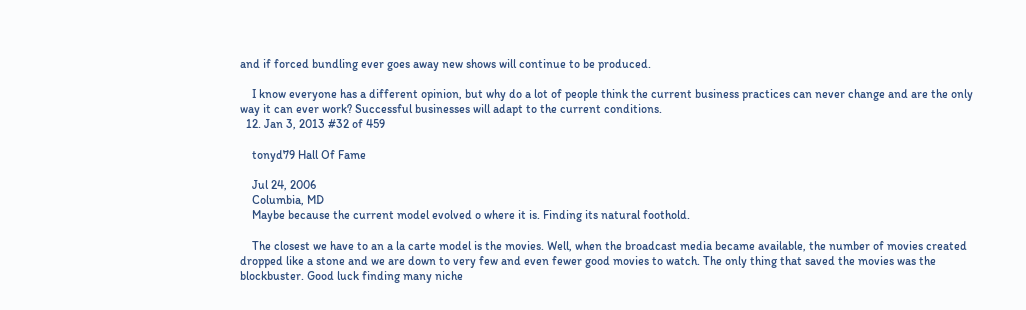and if forced bundling ever goes away new shows will continue to be produced.

    I know everyone has a different opinion, but why do a lot of people think the current business practices can never change and are the only way it can ever work? Successful businesses will adapt to the current conditions.
  12. Jan 3, 2013 #32 of 459

    tonyd79 Hall Of Fame

    Jul 24, 2006
    Columbia, MD
    Maybe because the current model evolved o where it is. Finding its natural foothold.

    The closest we have to an a la carte model is the movies. Well, when the broadcast media became available, the number of movies created dropped like a stone and we are down to very few and even fewer good movies to watch. The only thing that saved the movies was the blockbuster. Good luck finding many niche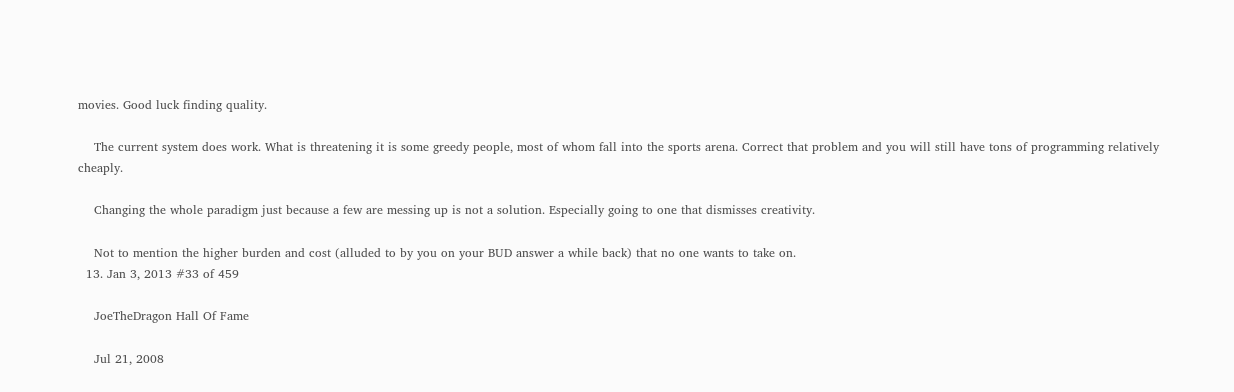movies. Good luck finding quality.

    The current system does work. What is threatening it is some greedy people, most of whom fall into the sports arena. Correct that problem and you will still have tons of programming relatively cheaply.

    Changing the whole paradigm just because a few are messing up is not a solution. Especially going to one that dismisses creativity.

    Not to mention the higher burden and cost (alluded to by you on your BUD answer a while back) that no one wants to take on.
  13. Jan 3, 2013 #33 of 459

    JoeTheDragon Hall Of Fame

    Jul 21, 2008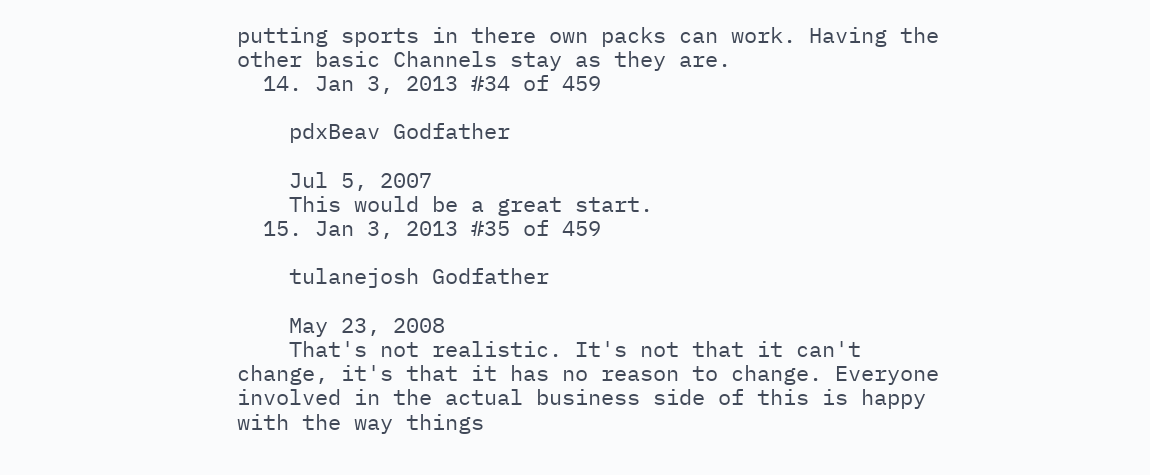putting sports in there own packs can work. Having the other basic Channels stay as they are.
  14. Jan 3, 2013 #34 of 459

    pdxBeav Godfather

    Jul 5, 2007
    This would be a great start.
  15. Jan 3, 2013 #35 of 459

    tulanejosh Godfather

    May 23, 2008
    That's not realistic. It's not that it can't change, it's that it has no reason to change. Everyone involved in the actual business side of this is happy with the way things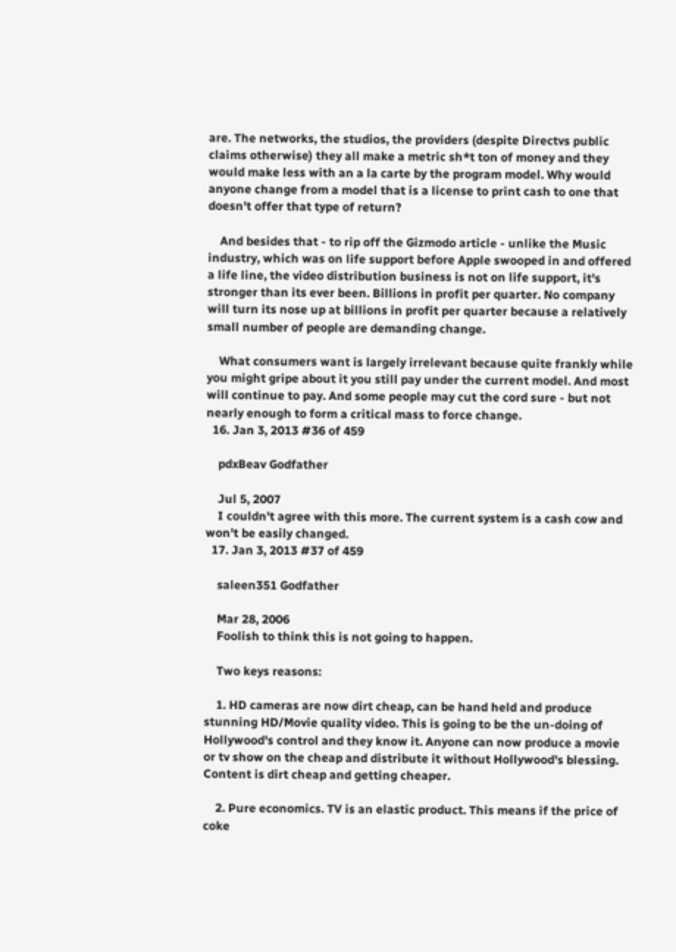are. The networks, the studios, the providers (despite Directvs public claims otherwise) they all make a metric sh*t ton of money and they would make less with an a la carte by the program model. Why would anyone change from a model that is a license to print cash to one that doesn't offer that type of return?

    And besides that - to rip off the Gizmodo article - unlike the Music industry, which was on life support before Apple swooped in and offered a life line, the video distribution business is not on life support, it's stronger than its ever been. Billions in profit per quarter. No company will turn its nose up at billions in profit per quarter because a relatively small number of people are demanding change.

    What consumers want is largely irrelevant because quite frankly while you might gripe about it you still pay under the current model. And most will continue to pay. And some people may cut the cord sure - but not nearly enough to form a critical mass to force change.
  16. Jan 3, 2013 #36 of 459

    pdxBeav Godfather

    Jul 5, 2007
    I couldn't agree with this more. The current system is a cash cow and won't be easily changed.
  17. Jan 3, 2013 #37 of 459

    saleen351 Godfather

    Mar 28, 2006
    Foolish to think this is not going to happen.

    Two keys reasons:

    1. HD cameras are now dirt cheap, can be hand held and produce stunning HD/Movie quality video. This is going to be the un-doing of Hollywood's control and they know it. Anyone can now produce a movie or tv show on the cheap and distribute it without Hollywood's blessing. Content is dirt cheap and getting cheaper.

    2. Pure economics. TV is an elastic product. This means if the price of coke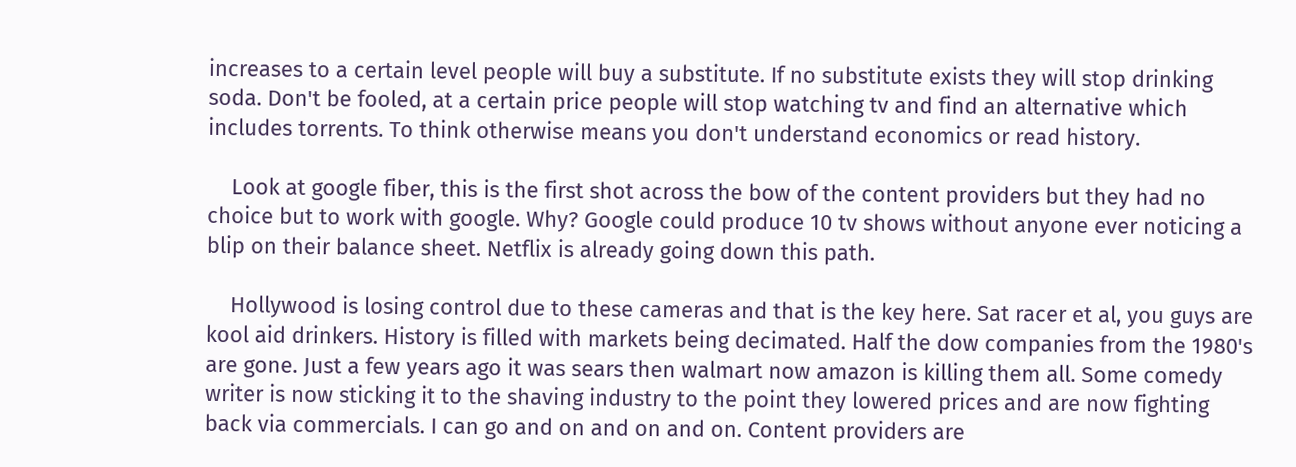increases to a certain level people will buy a substitute. If no substitute exists they will stop drinking soda. Don't be fooled, at a certain price people will stop watching tv and find an alternative which includes torrents. To think otherwise means you don't understand economics or read history.

    Look at google fiber, this is the first shot across the bow of the content providers but they had no choice but to work with google. Why? Google could produce 10 tv shows without anyone ever noticing a blip on their balance sheet. Netflix is already going down this path.

    Hollywood is losing control due to these cameras and that is the key here. Sat racer et al, you guys are kool aid drinkers. History is filled with markets being decimated. Half the dow companies from the 1980's are gone. Just a few years ago it was sears then walmart now amazon is killing them all. Some comedy writer is now sticking it to the shaving industry to the point they lowered prices and are now fighting back via commercials. I can go and on and on and on. Content providers are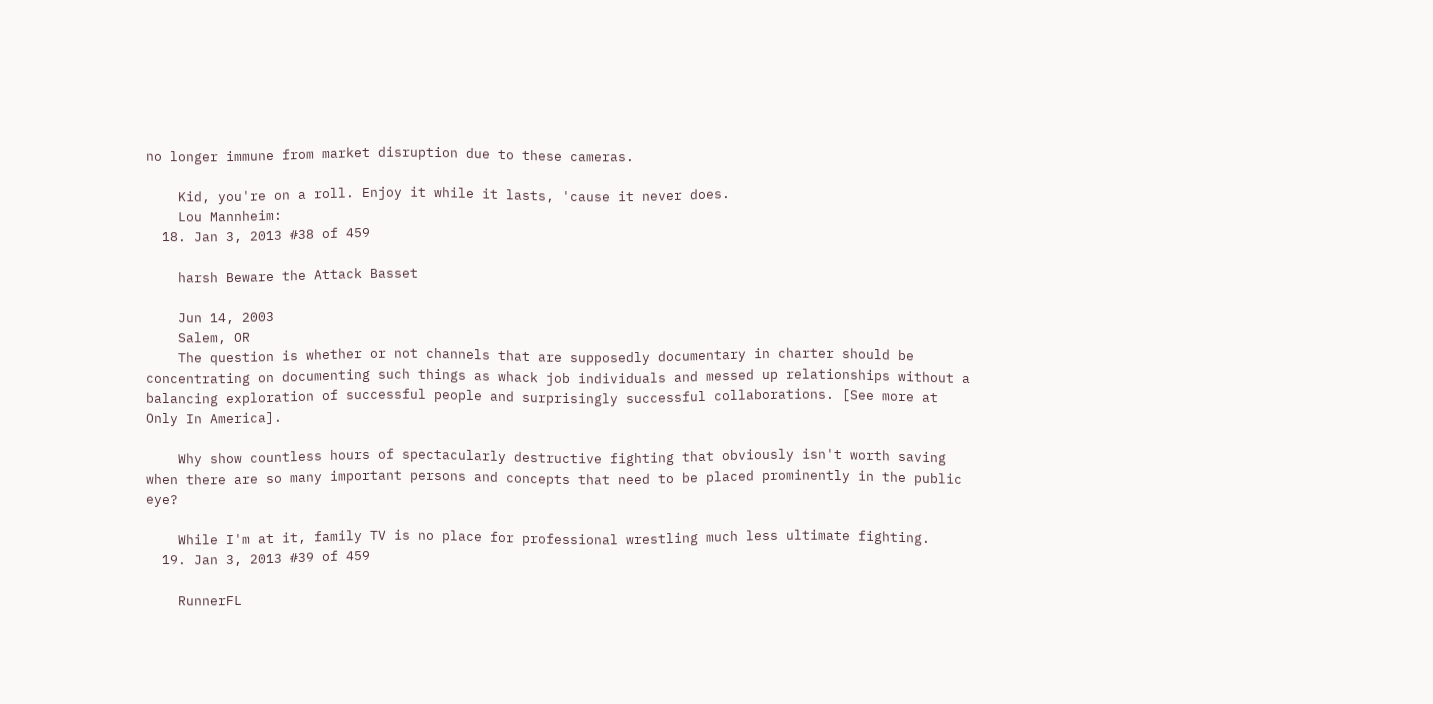no longer immune from market disruption due to these cameras.

    Kid, you're on a roll. Enjoy it while it lasts, 'cause it never does.
    Lou Mannheim:
  18. Jan 3, 2013 #38 of 459

    harsh Beware the Attack Basset

    Jun 14, 2003
    Salem, OR
    The question is whether or not channels that are supposedly documentary in charter should be concentrating on documenting such things as whack job individuals and messed up relationships without a balancing exploration of successful people and surprisingly successful collaborations. [See more at Only In America].

    Why show countless hours of spectacularly destructive fighting that obviously isn't worth saving when there are so many important persons and concepts that need to be placed prominently in the public eye?

    While I'm at it, family TV is no place for professional wrestling much less ultimate fighting.
  19. Jan 3, 2013 #39 of 459

    RunnerFL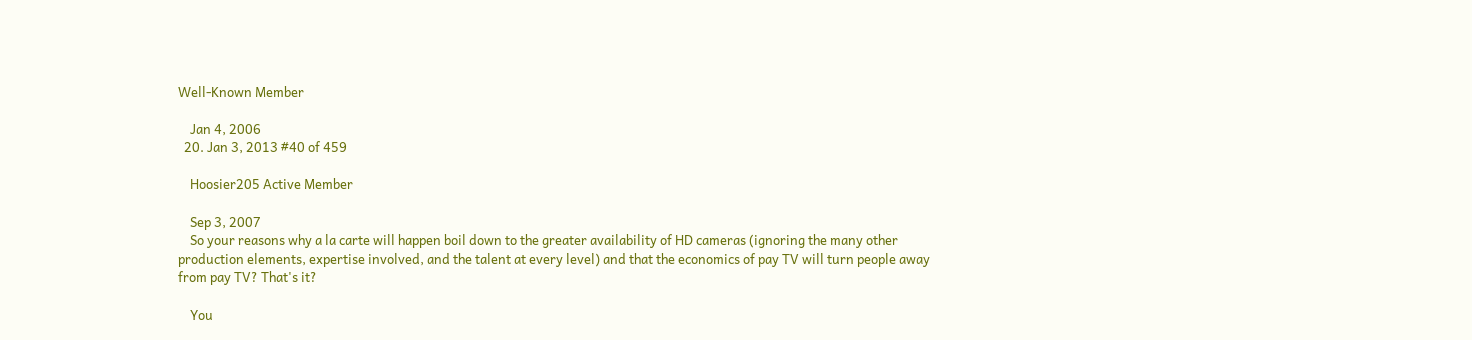Well-Known Member

    Jan 4, 2006
  20. Jan 3, 2013 #40 of 459

    Hoosier205 Active Member

    Sep 3, 2007
    So your reasons why a la carte will happen boil down to the greater availability of HD cameras (ignoring the many other production elements, expertise involved, and the talent at every level) and that the economics of pay TV will turn people away from pay TV? That's it?

    You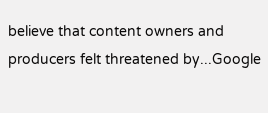believe that content owners and producers felt threatened by...Google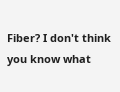Fiber? I don't think you know what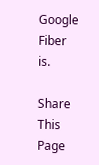Google Fiber is.

Share This Page